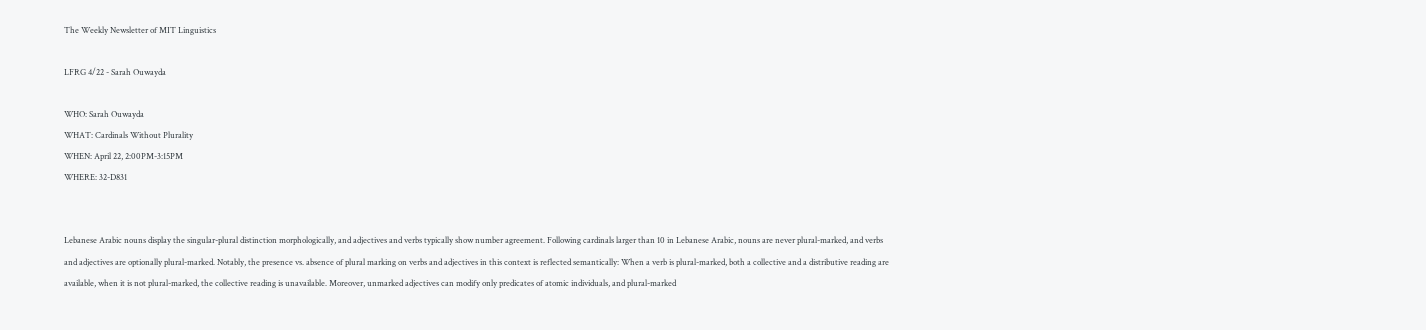The Weekly Newsletter of MIT Linguistics

LFRG 4/22 - Sarah Ouwayda

WHO: Sarah Ouwayda
WHAT: Cardinals Without Plurality
WHEN: April 22, 2:00PM-3:15PM
WHERE: 32-D831


Lebanese Arabic nouns display the singular-plural distinction morphologically, and adjectives and verbs typically show number agreement. Following cardinals larger than 10 in Lebanese Arabic, nouns are never plural-marked, and verbs and adjectives are optionally plural-marked. Notably, the presence vs. absence of plural marking on verbs and adjectives in this context is reflected semantically: When a verb is plural-marked, both a collective and a distributive reading are available, when it is not plural-marked, the collective reading is unavailable. Moreover, unmarked adjectives can modify only predicates of atomic individuals, and plural-marked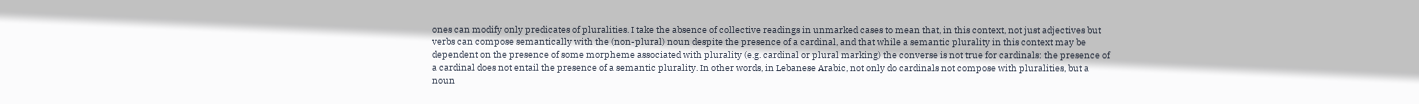ones can modify only predicates of pluralities. I take the absence of collective readings in unmarked cases to mean that, in this context, not just adjectives but verbs can compose semantically with the (non-plural) noun despite the presence of a cardinal, and that while a semantic plurality in this context may be dependent on the presence of some morpheme associated with plurality (e.g. cardinal or plural marking) the converse is not true for cardinals: the presence of a cardinal does not entail the presence of a semantic plurality. In other words, in Lebanese Arabic, not only do cardinals not compose with pluralities, but a noun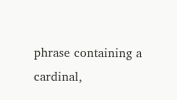phrase containing a cardinal,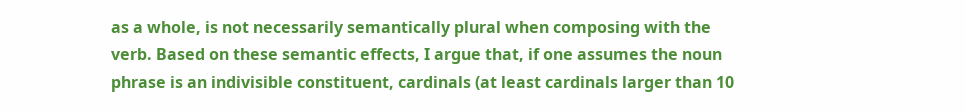as a whole, is not necessarily semantically plural when composing with the verb. Based on these semantic effects, I argue that, if one assumes the noun phrase is an indivisible constituent, cardinals (at least cardinals larger than 10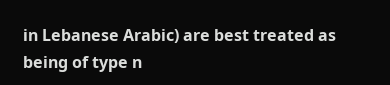in Lebanese Arabic) are best treated as being of type n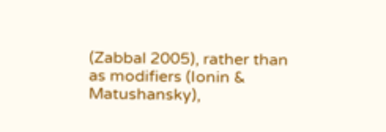(Zabbal 2005), rather than as modifiers (Ionin & Matushansky),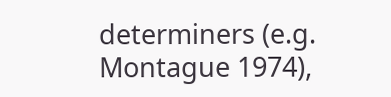determiners (e.g. Montague 1974),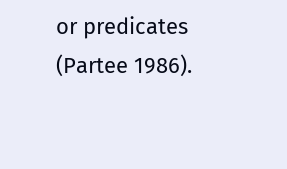or predicates (Partee 1986).